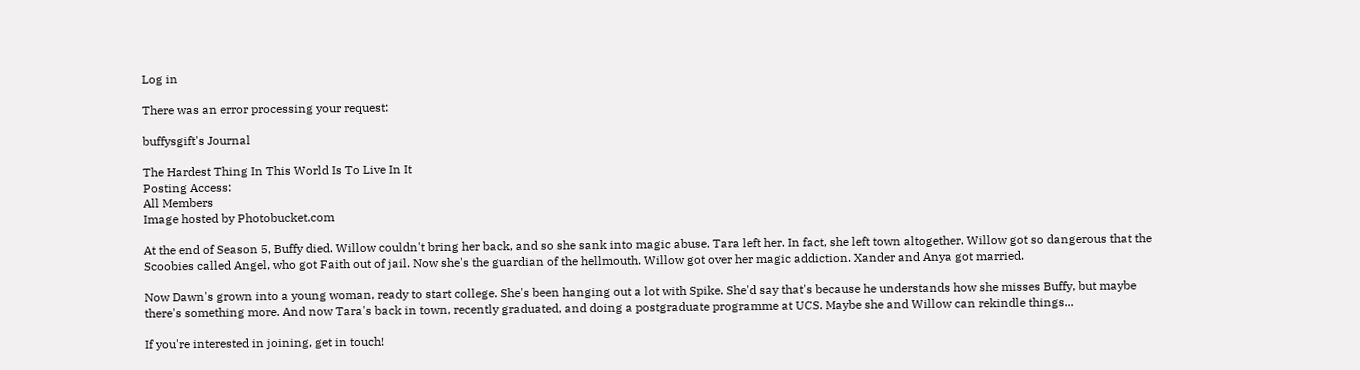Log in

There was an error processing your request:

buffysgift's Journal

The Hardest Thing In This World Is To Live In It
Posting Access:
All Members
Image hosted by Photobucket.com

At the end of Season 5, Buffy died. Willow couldn't bring her back, and so she sank into magic abuse. Tara left her. In fact, she left town altogether. Willow got so dangerous that the Scoobies called Angel, who got Faith out of jail. Now she's the guardian of the hellmouth. Willow got over her magic addiction. Xander and Anya got married.

Now Dawn's grown into a young woman, ready to start college. She's been hanging out a lot with Spike. She'd say that's because he understands how she misses Buffy, but maybe there's something more. And now Tara's back in town, recently graduated, and doing a postgraduate programme at UCS. Maybe she and Willow can rekindle things...

If you're interested in joining, get in touch!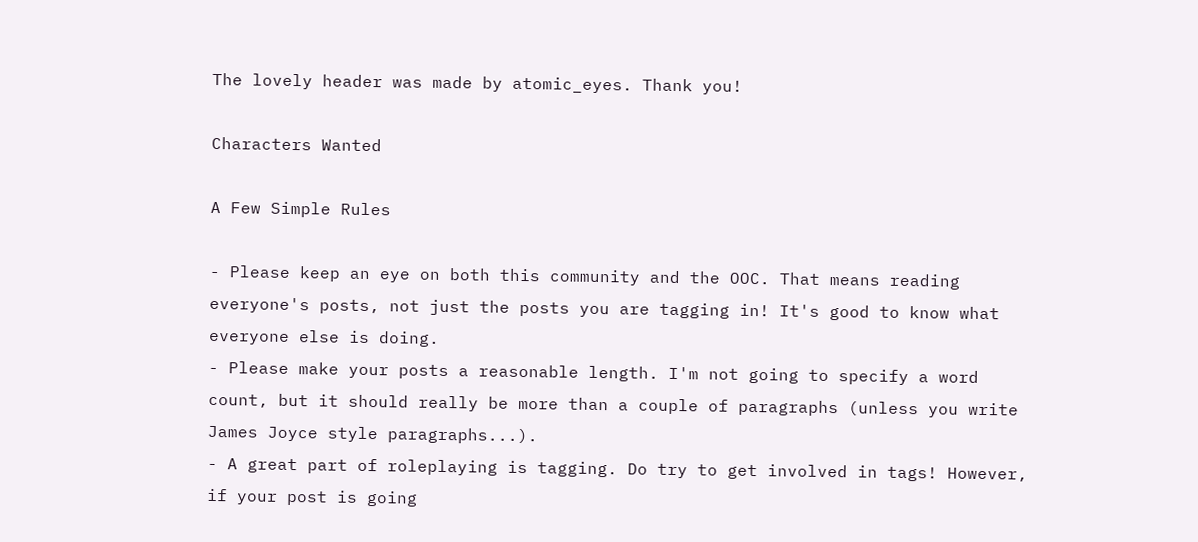The lovely header was made by atomic_eyes. Thank you!

Characters Wanted

A Few Simple Rules

- Please keep an eye on both this community and the OOC. That means reading everyone's posts, not just the posts you are tagging in! It's good to know what everyone else is doing.
- Please make your posts a reasonable length. I'm not going to specify a word count, but it should really be more than a couple of paragraphs (unless you write James Joyce style paragraphs...).
- A great part of roleplaying is tagging. Do try to get involved in tags! However, if your post is going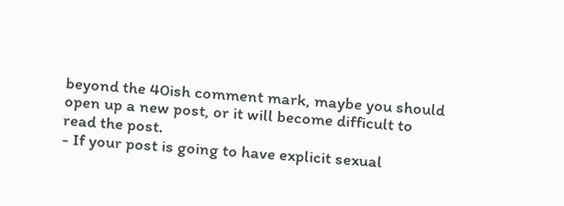beyond the 40ish comment mark, maybe you should open up a new post, or it will become difficult to read the post.
- If your post is going to have explicit sexual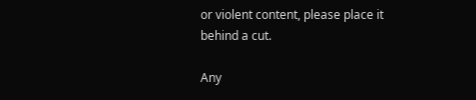or violent content, please place it behind a cut.

Any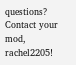questions? Contact your mod, rachel2205!